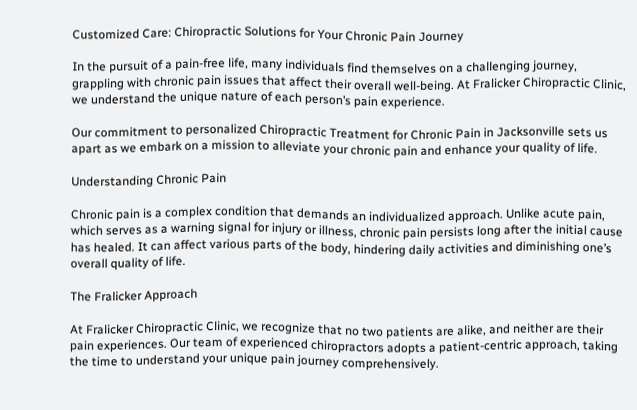Customized Care: Chiropractic Solutions for Your Chronic Pain Journey

In the pursuit of a pain-free life, many individuals find themselves on a challenging journey, grappling with chronic pain issues that affect their overall well-being. At Fralicker Chiropractic Clinic, we understand the unique nature of each person’s pain experience.

Our commitment to personalized Chiropractic Treatment for Chronic Pain in Jacksonville sets us apart as we embark on a mission to alleviate your chronic pain and enhance your quality of life.

Understanding Chronic Pain

Chronic pain is a complex condition that demands an individualized approach. Unlike acute pain, which serves as a warning signal for injury or illness, chronic pain persists long after the initial cause has healed. It can affect various parts of the body, hindering daily activities and diminishing one’s overall quality of life.

The Fralicker Approach

At Fralicker Chiropractic Clinic, we recognize that no two patients are alike, and neither are their pain experiences. Our team of experienced chiropractors adopts a patient-centric approach, taking the time to understand your unique pain journey comprehensively.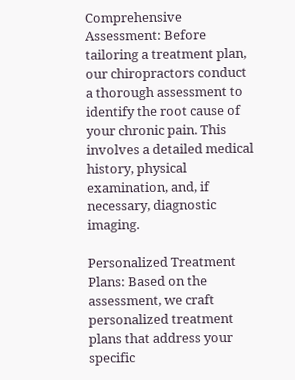Comprehensive Assessment: Before tailoring a treatment plan, our chiropractors conduct a thorough assessment to identify the root cause of your chronic pain. This involves a detailed medical history, physical examination, and, if necessary, diagnostic imaging.

Personalized Treatment Plans: Based on the assessment, we craft personalized treatment plans that address your specific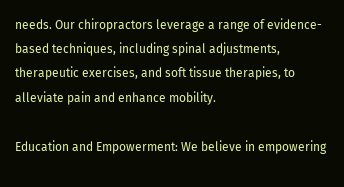needs. Our chiropractors leverage a range of evidence-based techniques, including spinal adjustments, therapeutic exercises, and soft tissue therapies, to alleviate pain and enhance mobility.

Education and Empowerment: We believe in empowering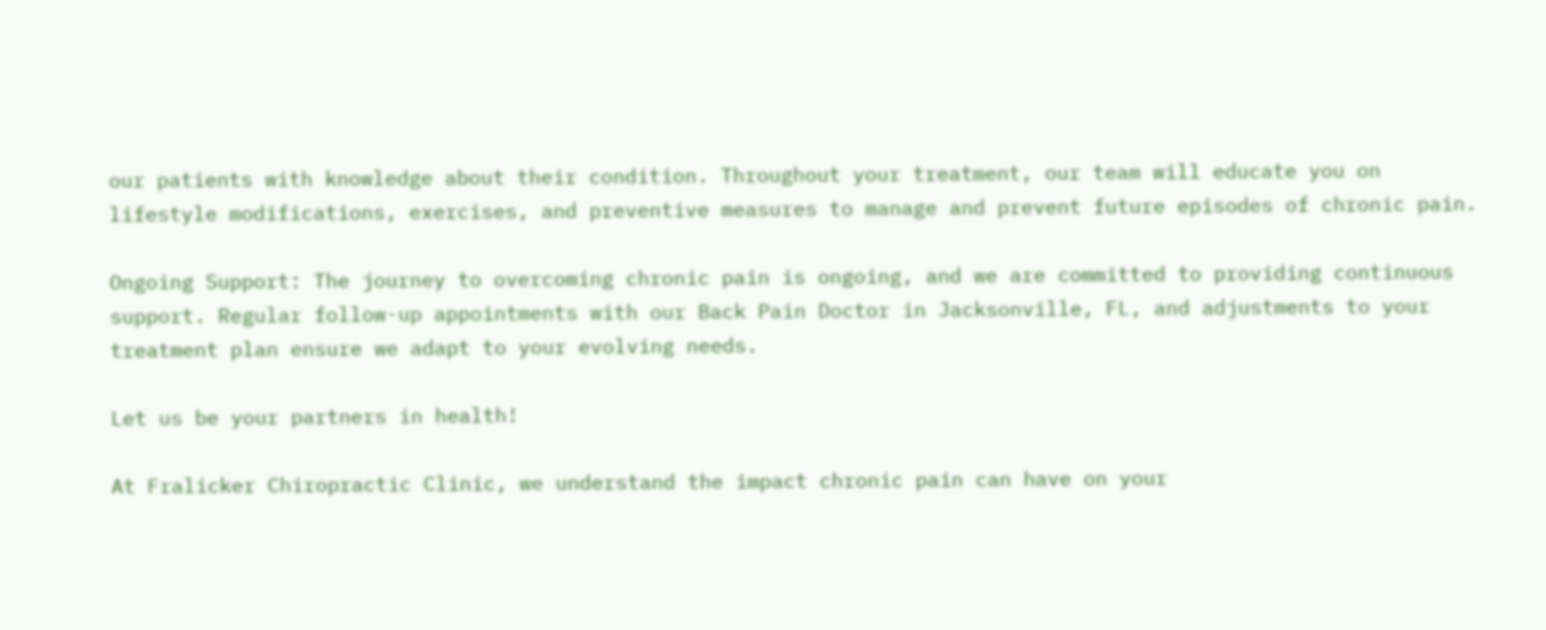our patients with knowledge about their condition. Throughout your treatment, our team will educate you on lifestyle modifications, exercises, and preventive measures to manage and prevent future episodes of chronic pain.

Ongoing Support: The journey to overcoming chronic pain is ongoing, and we are committed to providing continuous support. Regular follow-up appointments with our Back Pain Doctor in Jacksonville, FL, and adjustments to your treatment plan ensure we adapt to your evolving needs.

Let us be your partners in health!

At Fralicker Chiropractic Clinic, we understand the impact chronic pain can have on your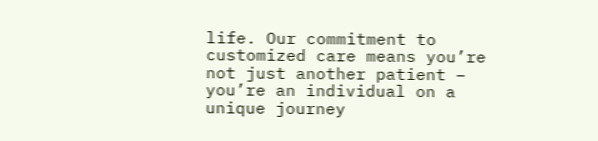life. Our commitment to customized care means you’re not just another patient – you’re an individual on a unique journey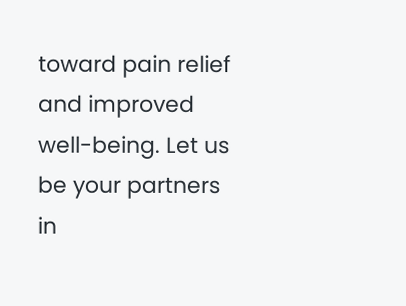toward pain relief and improved well-being. Let us be your partners in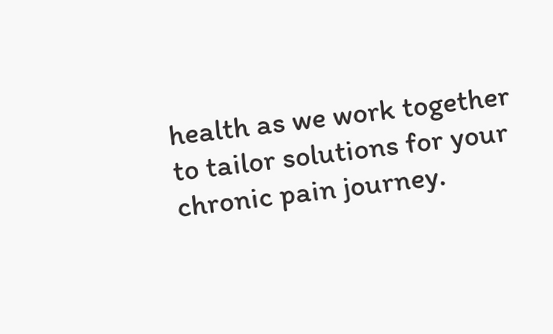health as we work together to tailor solutions for your chronic pain journey.